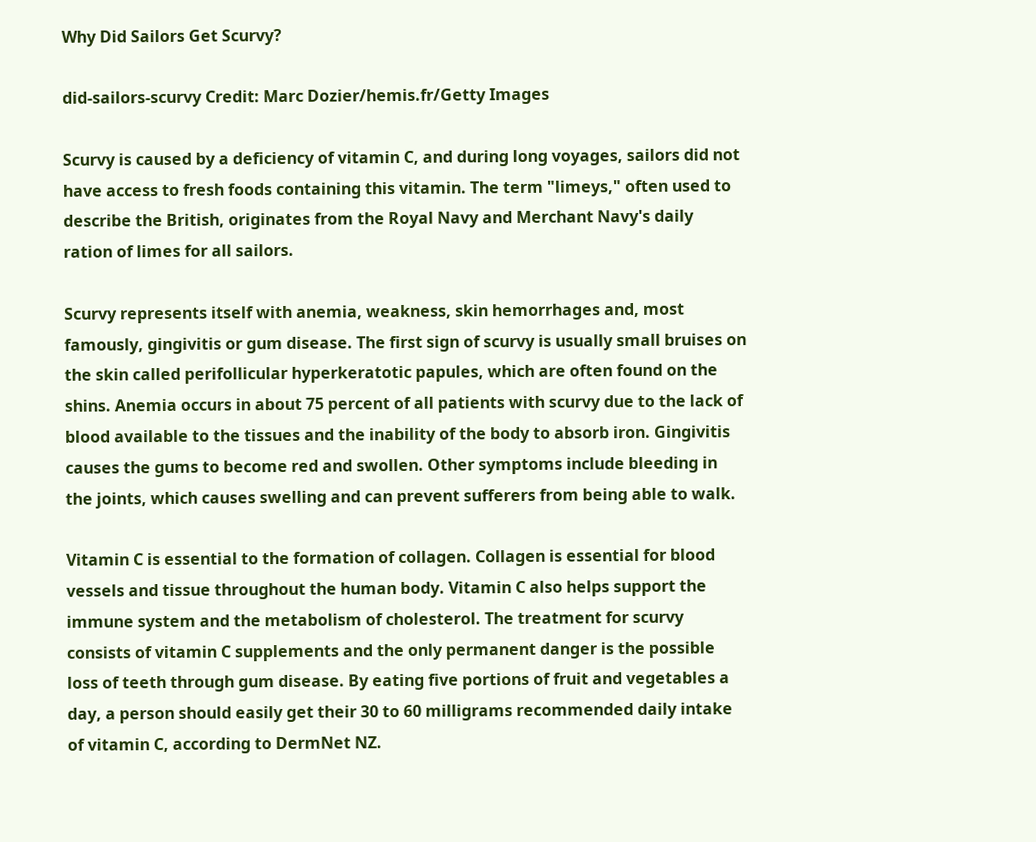Why Did Sailors Get Scurvy?

did-sailors-scurvy Credit: Marc Dozier/hemis.fr/Getty Images

Scurvy is caused by a deficiency of vitamin C, and during long voyages, sailors did not have access to fresh foods containing this vitamin. The term "limeys," often used to describe the British, originates from the Royal Navy and Merchant Navy's daily ration of limes for all sailors.

Scurvy represents itself with anemia, weakness, skin hemorrhages and, most famously, gingivitis or gum disease. The first sign of scurvy is usually small bruises on the skin called perifollicular hyperkeratotic papules, which are often found on the shins. Anemia occurs in about 75 percent of all patients with scurvy due to the lack of blood available to the tissues and the inability of the body to absorb iron. Gingivitis causes the gums to become red and swollen. Other symptoms include bleeding in the joints, which causes swelling and can prevent sufferers from being able to walk.

Vitamin C is essential to the formation of collagen. Collagen is essential for blood vessels and tissue throughout the human body. Vitamin C also helps support the immune system and the metabolism of cholesterol. The treatment for scurvy consists of vitamin C supplements and the only permanent danger is the possible loss of teeth through gum disease. By eating five portions of fruit and vegetables a day, a person should easily get their 30 to 60 milligrams recommended daily intake of vitamin C, according to DermNet NZ.